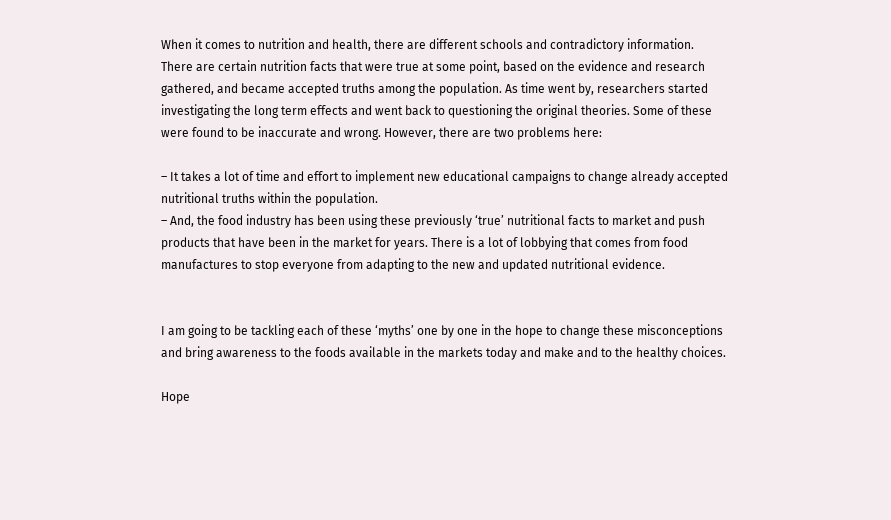When it comes to nutrition and health, there are different schools and contradictory information.
There are certain nutrition facts that were true at some point, based on the evidence and research gathered, and became accepted truths among the population. As time went by, researchers started investigating the long term effects and went back to questioning the original theories. Some of these were found to be inaccurate and wrong. However, there are two problems here:

– It takes a lot of time and effort to implement new educational campaigns to change already accepted nutritional truths within the population.
– And, the food industry has been using these previously ‘true’ nutritional facts to market and push products that have been in the market for years. There is a lot of lobbying that comes from food manufactures to stop everyone from adapting to the new and updated nutritional evidence.


I am going to be tackling each of these ‘myths’ one by one in the hope to change these misconceptions and bring awareness to the foods available in the markets today and make and to the healthy choices.

Hope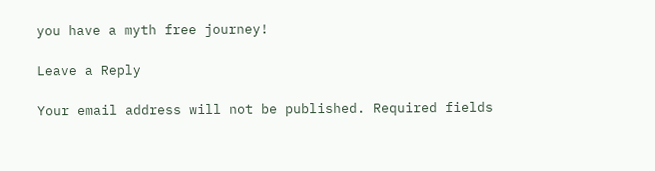you have a myth free journey!

Leave a Reply

Your email address will not be published. Required fields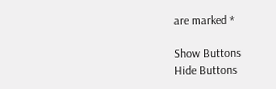are marked *

Show Buttons
Hide Buttons